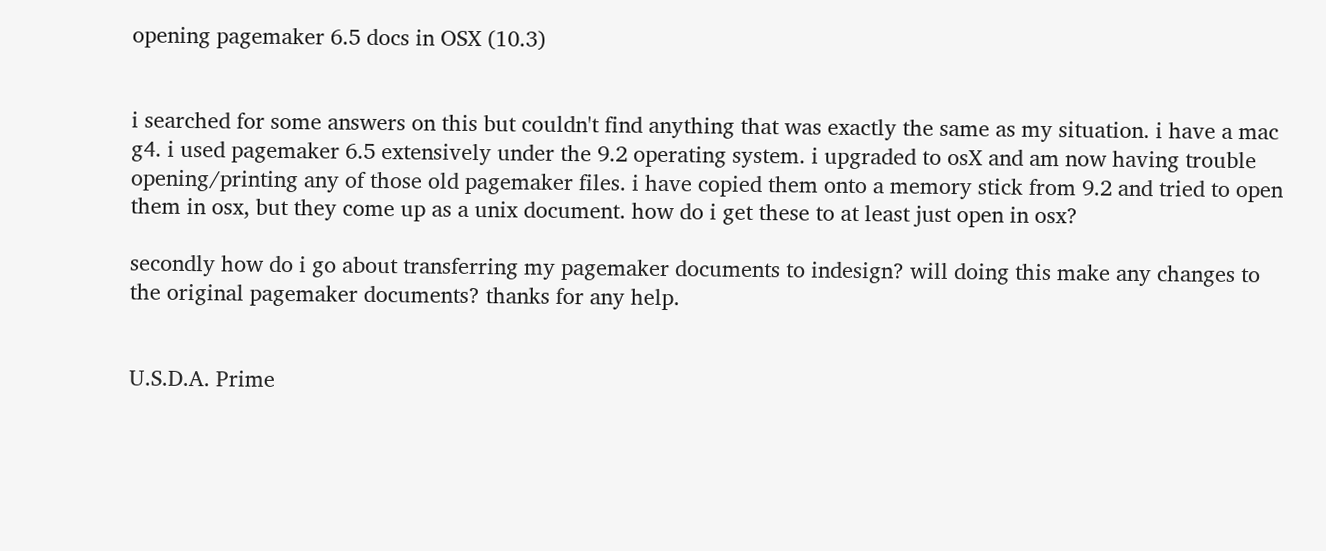opening pagemaker 6.5 docs in OSX (10.3)


i searched for some answers on this but couldn't find anything that was exactly the same as my situation. i have a mac g4. i used pagemaker 6.5 extensively under the 9.2 operating system. i upgraded to osX and am now having trouble opening/printing any of those old pagemaker files. i have copied them onto a memory stick from 9.2 and tried to open them in osx, but they come up as a unix document. how do i get these to at least just open in osx?

secondly how do i go about transferring my pagemaker documents to indesign? will doing this make any changes to the original pagemaker documents? thanks for any help.


U.S.D.A. Prime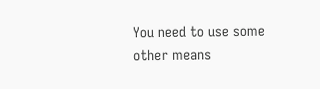You need to use some other means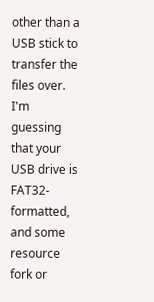other than a USB stick to transfer the files over. I'm guessing that your USB drive is FAT32-formatted, and some resource fork or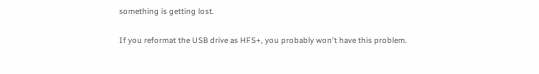something is getting lost.

If you reformat the USB drive as HFS+, you probably won't have this problem.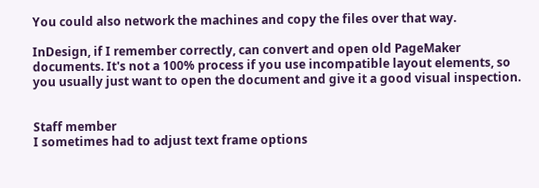You could also network the machines and copy the files over that way.

InDesign, if I remember correctly, can convert and open old PageMaker documents. It's not a 100% process if you use incompatible layout elements, so you usually just want to open the document and give it a good visual inspection.


Staff member
I sometimes had to adjust text frame options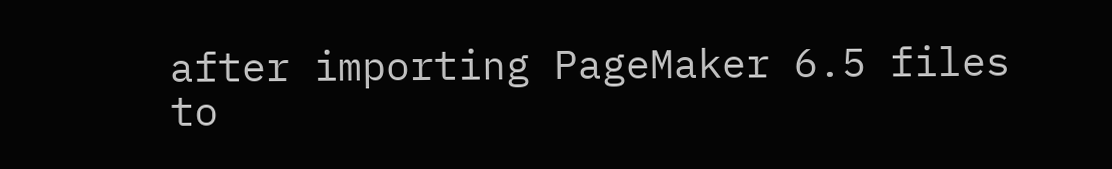after importing PageMaker 6.5 files to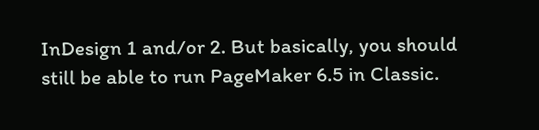InDesign 1 and/or 2. But basically, you should still be able to run PageMaker 6.5 in Classic.